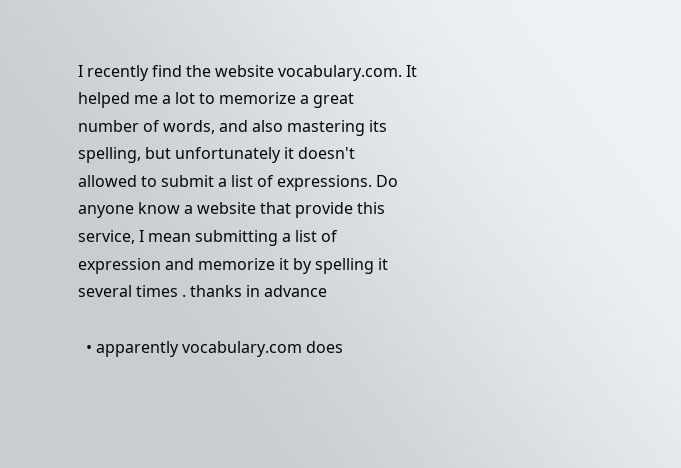I recently find the website vocabulary.com. It helped me a lot to memorize a great number of words, and also mastering its spelling, but unfortunately it doesn't allowed to submit a list of expressions. Do anyone know a website that provide this service, I mean submitting a list of expression and memorize it by spelling it several times . thanks in advance

  • apparently vocabulary.com does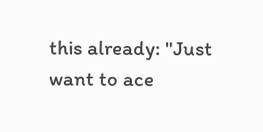this already: "Just want to ace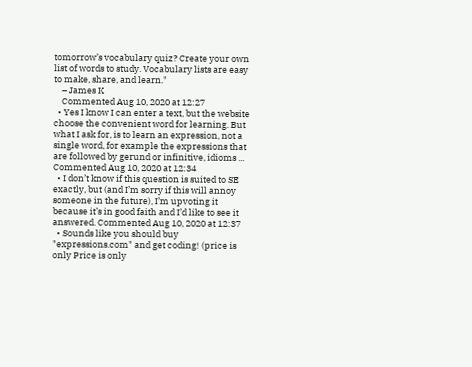tomorrow’s vocabulary quiz? Create your own list of words to study. Vocabulary lists are easy to make, share, and learn."
    – James K
    Commented Aug 10, 2020 at 12:27
  • Yes I know I can enter a text, but the website choose the convenient word for learning. But what I ask for, is to learn an expression, not a single word, for example the expressions that are followed by gerund or infinitive, idioms ... Commented Aug 10, 2020 at 12:34
  • I don’t know if this question is suited to SE exactly, but (and I’m sorry if this will annoy someone in the future), I’m upvoting it because it’s in good faith and I’d like to see it answered. Commented Aug 10, 2020 at 12:37
  • Sounds like you should buy "expressions.com" and get coding! (price is only Price is only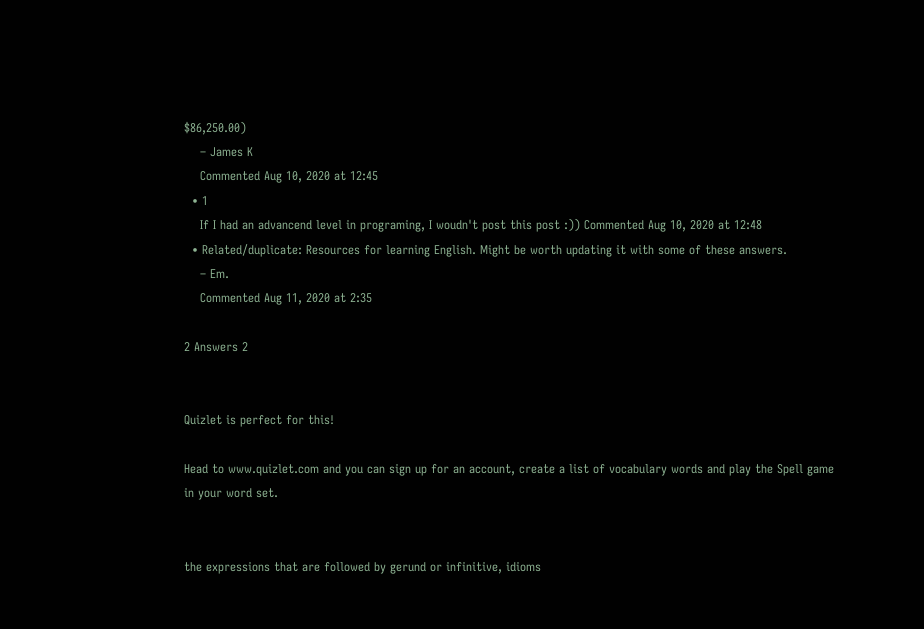$86,250.00)
    – James K
    Commented Aug 10, 2020 at 12:45
  • 1
    If I had an advancend level in programing, I woudn't post this post :)) Commented Aug 10, 2020 at 12:48
  • Related/duplicate: Resources for learning English. Might be worth updating it with some of these answers.
    – Em.
    Commented Aug 11, 2020 at 2:35

2 Answers 2


Quizlet is perfect for this!

Head to www.quizlet.com and you can sign up for an account, create a list of vocabulary words and play the Spell game in your word set.


the expressions that are followed by gerund or infinitive, idioms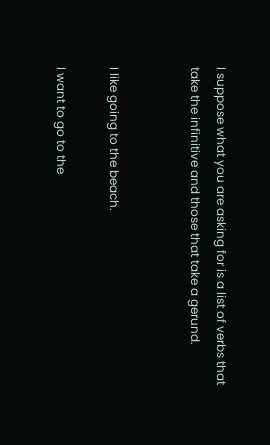I suppose what you are asking for is a list of verbs that take the infinitive and those that take a gerund.


I like going to the beach.

I want to go to the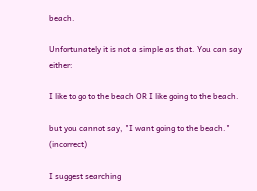beach.

Unfortunately it is not a simple as that. You can say either:

I like to go to the beach OR I like going to the beach.

but you cannot say, "I want going to the beach." (incorrect)

I suggest searching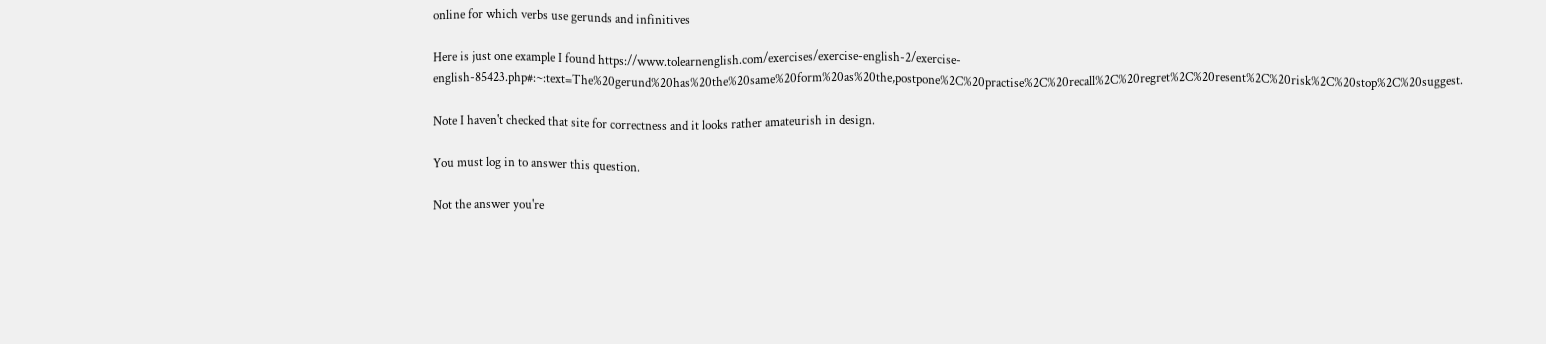online for which verbs use gerunds and infinitives

Here is just one example I found https://www.tolearnenglish.com/exercises/exercise-english-2/exercise-english-85423.php#:~:text=The%20gerund%20has%20the%20same%20form%20as%20the,postpone%2C%20practise%2C%20recall%2C%20regret%2C%20resent%2C%20risk%2C%20stop%2C%20suggest.

Note I haven't checked that site for correctness and it looks rather amateurish in design.

You must log in to answer this question.

Not the answer you're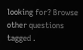looking for? Browse other questions tagged .